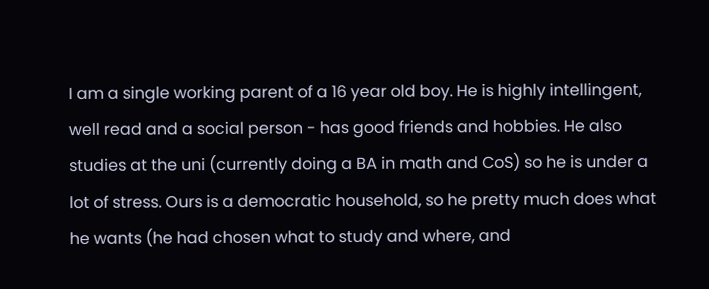I am a single working parent of a 16 year old boy. He is highly intellingent, well read and a social person - has good friends and hobbies. He also studies at the uni (currently doing a BA in math and CoS) so he is under a lot of stress. Ours is a democratic household, so he pretty much does what he wants (he had chosen what to study and where, and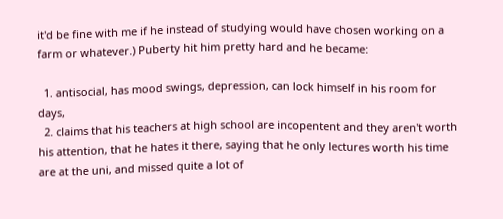it'd be fine with me if he instead of studying would have chosen working on a farm or whatever.) Puberty hit him pretty hard and he became:

  1. antisocial, has mood swings, depression, can lock himself in his room for days,
  2. claims that his teachers at high school are incopentent and they aren't worth his attention, that he hates it there, saying that he only lectures worth his time are at the uni, and missed quite a lot of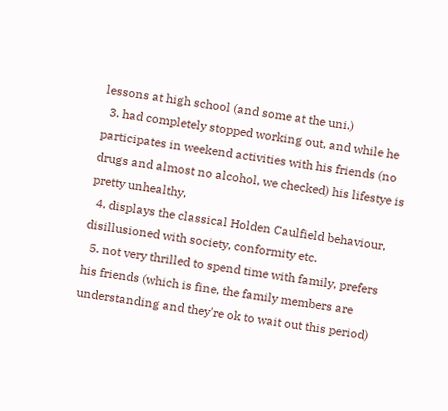lessons at high school (and some at the uni.)
  3. had completely stopped working out, and while he participates in weekend activities with his friends (no drugs and almost no alcohol, we checked) his lifestye is pretty unhealthy,
  4. displays the classical Holden Caulfield behaviour, disillusioned with society, conformity etc.
  5. not very thrilled to spend time with family, prefers his friends (which is fine, the family members are understanding and they're ok to wait out this period)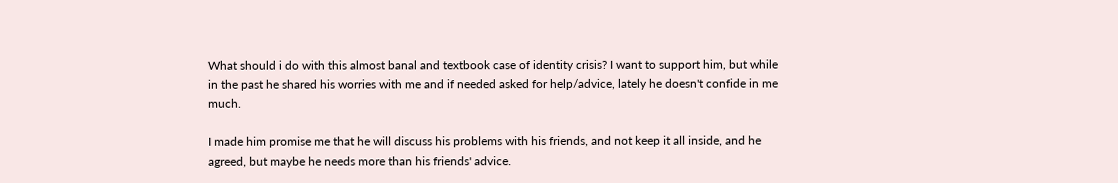What should i do with this almost banal and textbook case of identity crisis? I want to support him, but while in the past he shared his worries with me and if needed asked for help/advice, lately he doesn't confide in me much.

I made him promise me that he will discuss his problems with his friends, and not keep it all inside, and he agreed, but maybe he needs more than his friends' advice.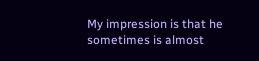My impression is that he sometimes is almost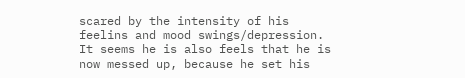scared by the intensity of his feelins and mood swings/depression. It seems he is also feels that he is now messed up, because he set his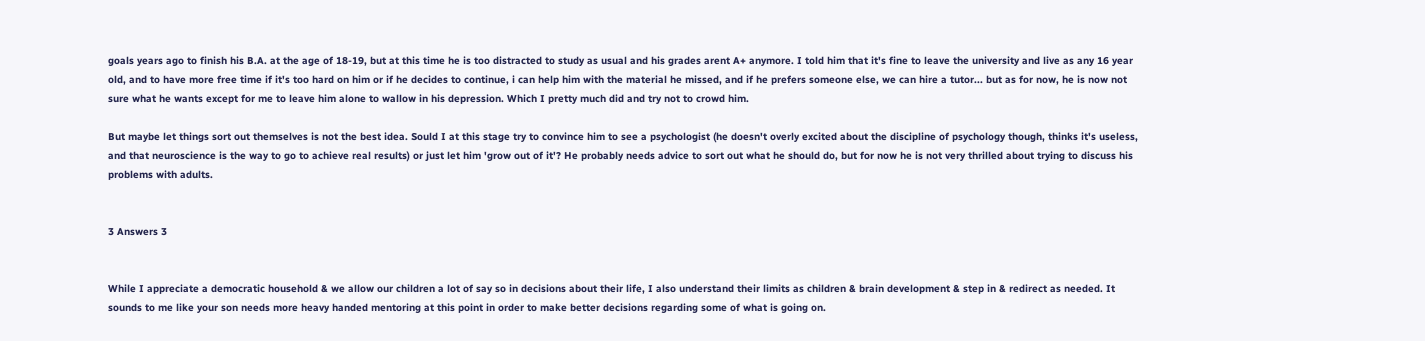goals years ago to finish his B.A. at the age of 18-19, but at this time he is too distracted to study as usual and his grades arent A+ anymore. I told him that it's fine to leave the university and live as any 16 year old, and to have more free time if it's too hard on him or if he decides to continue, i can help him with the material he missed, and if he prefers someone else, we can hire a tutor... but as for now, he is now not sure what he wants except for me to leave him alone to wallow in his depression. Which I pretty much did and try not to crowd him.

But maybe let things sort out themselves is not the best idea. Sould I at this stage try to convince him to see a psychologist (he doesn't overly excited about the discipline of psychology though, thinks it's useless, and that neuroscience is the way to go to achieve real results) or just let him 'grow out of it'? He probably needs advice to sort out what he should do, but for now he is not very thrilled about trying to discuss his problems with adults.


3 Answers 3


While I appreciate a democratic household & we allow our children a lot of say so in decisions about their life, I also understand their limits as children & brain development & step in & redirect as needed. It sounds to me like your son needs more heavy handed mentoring at this point in order to make better decisions regarding some of what is going on.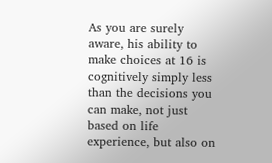As you are surely aware, his ability to make choices at 16 is cognitively simply less than the decisions you can make, not just based on life experience, but also on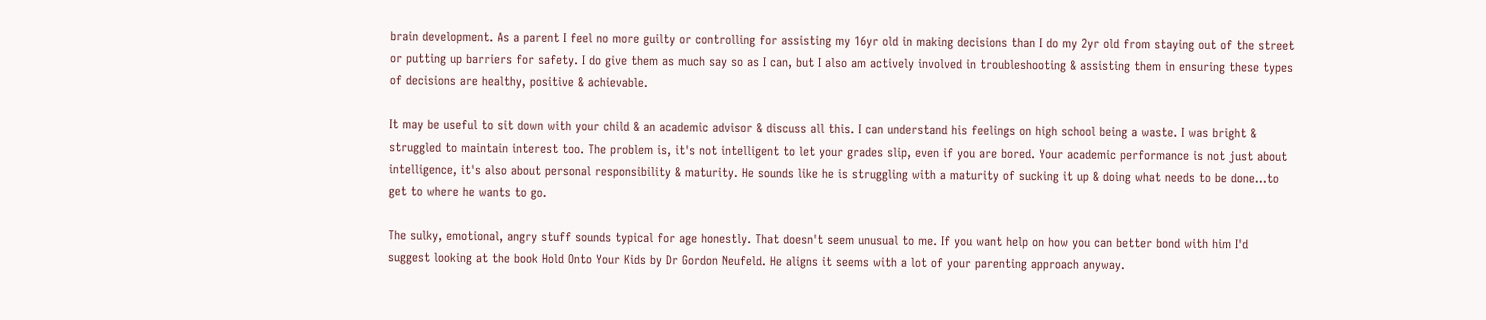brain development. As a parent I feel no more guilty or controlling for assisting my 16yr old in making decisions than I do my 2yr old from staying out of the street or putting up barriers for safety. I do give them as much say so as I can, but I also am actively involved in troubleshooting & assisting them in ensuring these types of decisions are healthy, positive & achievable.

It may be useful to sit down with your child & an academic advisor & discuss all this. I can understand his feelings on high school being a waste. I was bright & struggled to maintain interest too. The problem is, it's not intelligent to let your grades slip, even if you are bored. Your academic performance is not just about intelligence, it's also about personal responsibility & maturity. He sounds like he is struggling with a maturity of sucking it up & doing what needs to be done...to get to where he wants to go.

The sulky, emotional, angry stuff sounds typical for age honestly. That doesn't seem unusual to me. If you want help on how you can better bond with him I'd suggest looking at the book Hold Onto Your Kids by Dr Gordon Neufeld. He aligns it seems with a lot of your parenting approach anyway.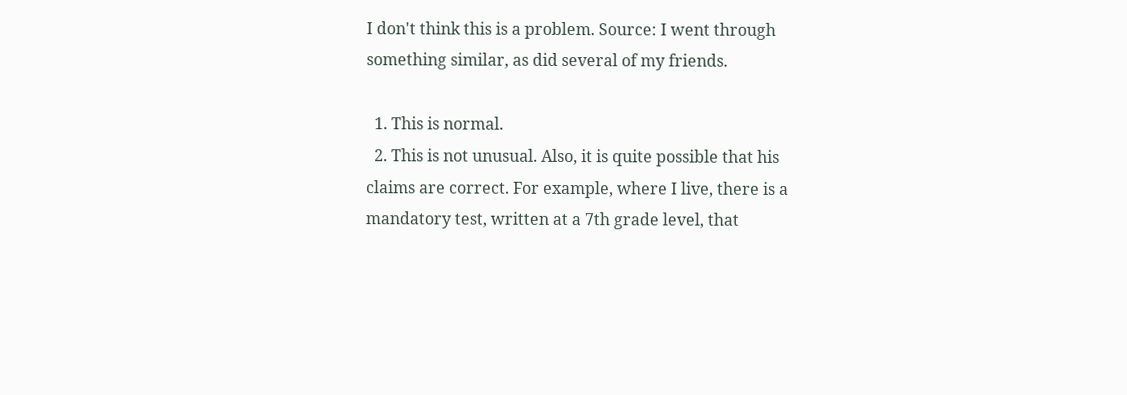I don't think this is a problem. Source: I went through something similar, as did several of my friends.

  1. This is normal.
  2. This is not unusual. Also, it is quite possible that his claims are correct. For example, where I live, there is a mandatory test, written at a 7th grade level, that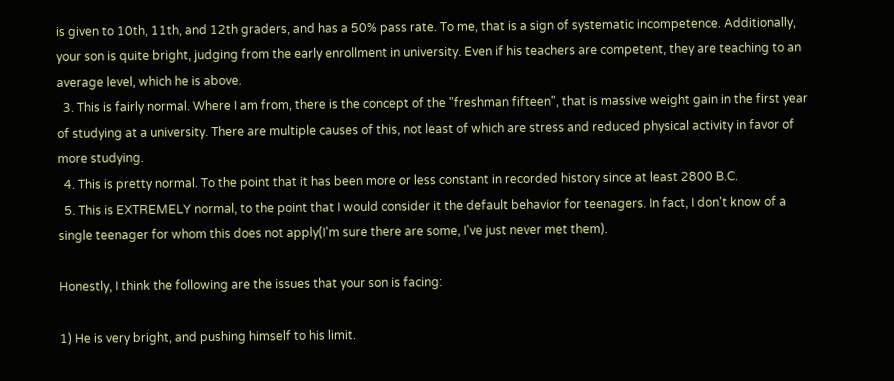is given to 10th, 11th, and 12th graders, and has a 50% pass rate. To me, that is a sign of systematic incompetence. Additionally, your son is quite bright, judging from the early enrollment in university. Even if his teachers are competent, they are teaching to an average level, which he is above.
  3. This is fairly normal. Where I am from, there is the concept of the "freshman fifteen", that is massive weight gain in the first year of studying at a university. There are multiple causes of this, not least of which are stress and reduced physical activity in favor of more studying.
  4. This is pretty normal. To the point that it has been more or less constant in recorded history since at least 2800 B.C.
  5. This is EXTREMELY normal, to the point that I would consider it the default behavior for teenagers. In fact, I don't know of a single teenager for whom this does not apply(I'm sure there are some, I've just never met them).

Honestly, I think the following are the issues that your son is facing:

1) He is very bright, and pushing himself to his limit.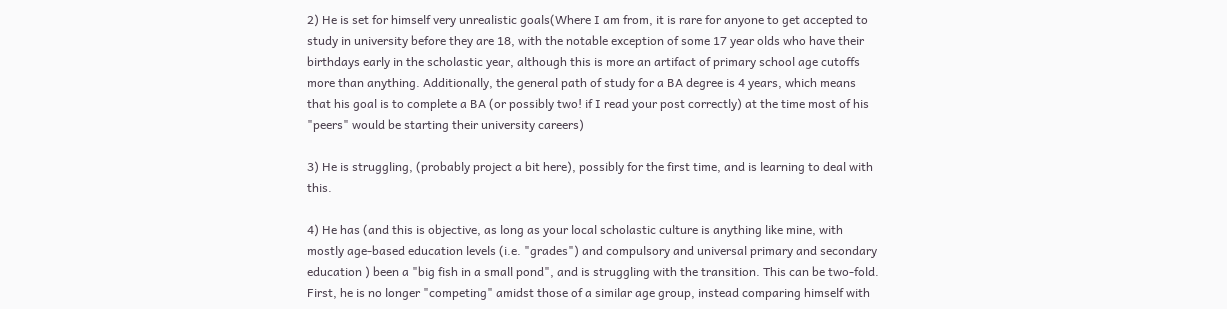2) He is set for himself very unrealistic goals(Where I am from, it is rare for anyone to get accepted to study in university before they are 18, with the notable exception of some 17 year olds who have their birthdays early in the scholastic year, although this is more an artifact of primary school age cutoffs more than anything. Additionally, the general path of study for a BA degree is 4 years, which means that his goal is to complete a BA (or possibly two! if I read your post correctly) at the time most of his "peers" would be starting their university careers)

3) He is struggling, (probably project a bit here), possibly for the first time, and is learning to deal with this.

4) He has (and this is objective, as long as your local scholastic culture is anything like mine, with mostly age-based education levels (i.e. "grades") and compulsory and universal primary and secondary education ) been a "big fish in a small pond", and is struggling with the transition. This can be two-fold. First, he is no longer "competing" amidst those of a similar age group, instead comparing himself with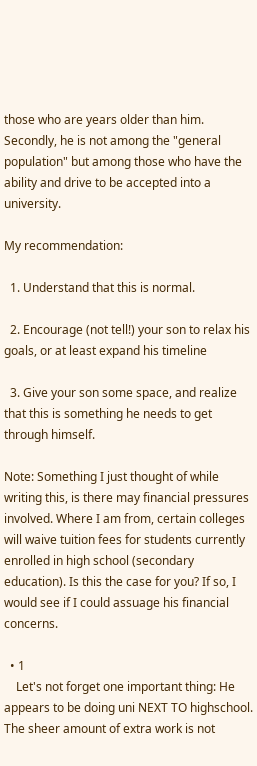those who are years older than him. Secondly, he is not among the "general population" but among those who have the ability and drive to be accepted into a university.

My recommendation:

  1. Understand that this is normal.

  2. Encourage (not tell!) your son to relax his goals, or at least expand his timeline

  3. Give your son some space, and realize that this is something he needs to get through himself.

Note: Something I just thought of while writing this, is there may financial pressures involved. Where I am from, certain colleges will waive tuition fees for students currently enrolled in high school (secondary education). Is this the case for you? If so, I would see if I could assuage his financial concerns.

  • 1
    Let's not forget one important thing: He appears to be doing uni NEXT TO highschool. The sheer amount of extra work is not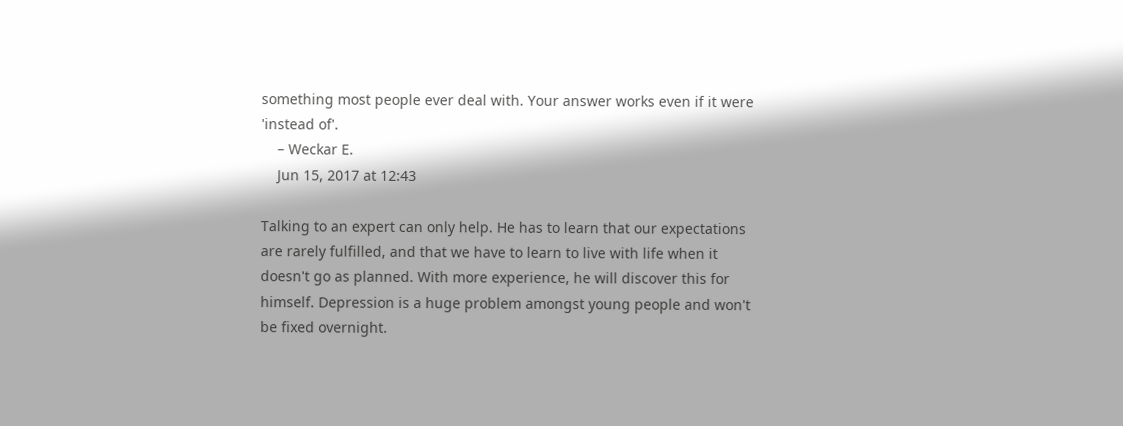something most people ever deal with. Your answer works even if it were 'instead of'.
    – Weckar E.
    Jun 15, 2017 at 12:43

Talking to an expert can only help. He has to learn that our expectations are rarely fulfilled, and that we have to learn to live with life when it doesn't go as planned. With more experience, he will discover this for himself. Depression is a huge problem amongst young people and won't be fixed overnight.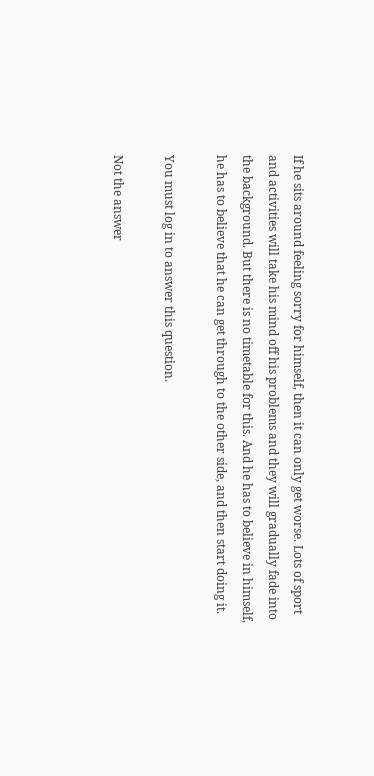If he sits around feeling sorry for himself, then it can only get worse. Lots of sport and activities will take his mind off his problems and they will gradually fade into the background. But there is no timetable for this. And he has to believe in himself, he has to believe that he can get through to the other side, and then start doing it.

You must log in to answer this question.

Not the answer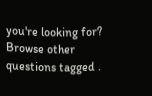you're looking for? Browse other questions tagged .